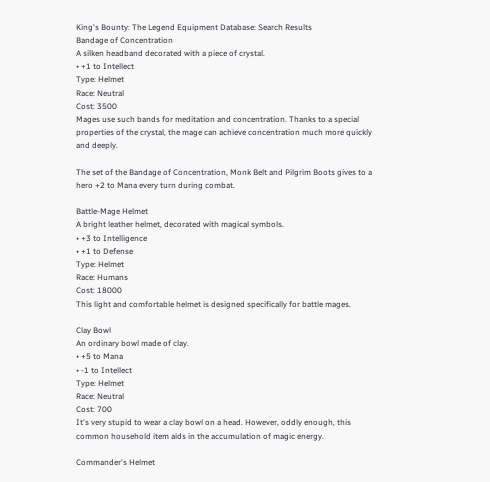King's Bounty: The Legend Equipment Database: Search Results
Bandage of Concentration
A silken headband decorated with a piece of crystal.
• +1 to Intellect
Type: Helmet
Race: Neutral
Cost: 3500
Mages use such bands for meditation and concentration. Thanks to a special properties of the crystal, the mage can achieve concentration much more quickly and deeply.

The set of the Bandage of Concentration, Monk Belt and Pilgrim Boots gives to a hero +2 to Mana every turn during combat.

Battle-Mage Helmet
A bright leather helmet, decorated with magical symbols.
• +3 to Intelligence
• +1 to Defense
Type: Helmet
Race: Humans
Cost: 18000
This light and comfortable helmet is designed specifically for battle mages.

Clay Bowl
An ordinary bowl made of clay.
• +5 to Mana
• -1 to Intellect
Type: Helmet
Race: Neutral
Cost: 700
It's very stupid to wear a clay bowl on a head. However, oddly enough, this common household item aids in the accumulation of magic energy.

Commander's Helmet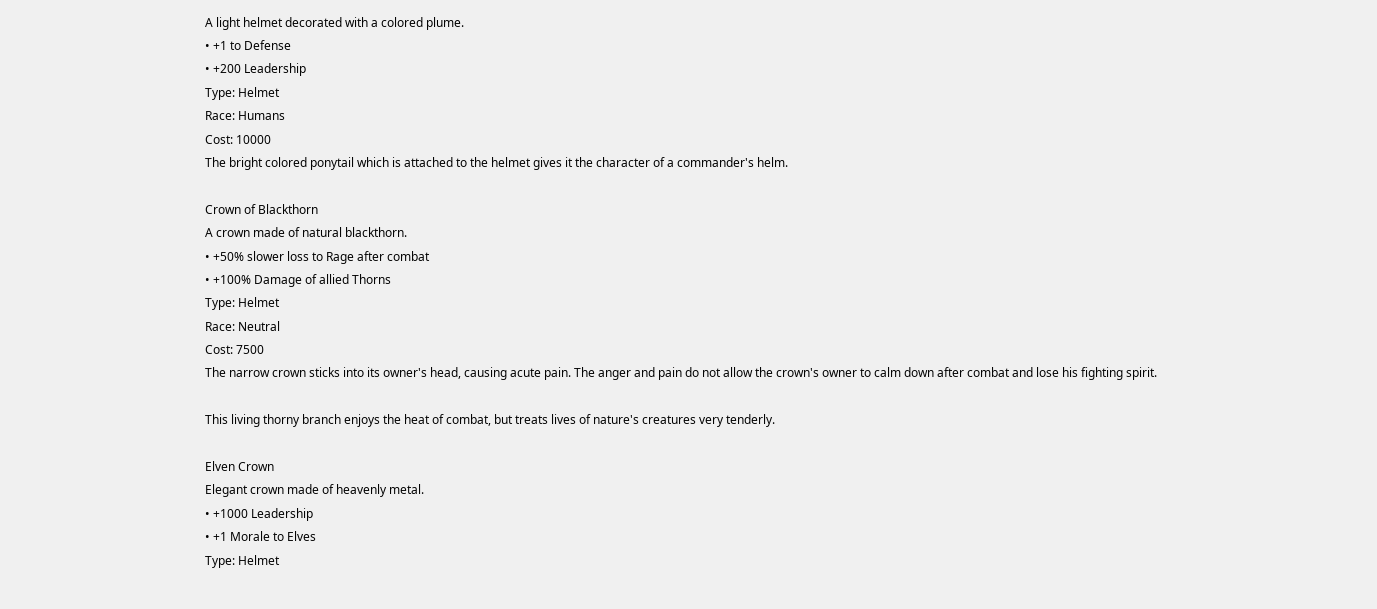A light helmet decorated with a colored plume.
• +1 to Defense
• +200 Leadership
Type: Helmet
Race: Humans
Cost: 10000
The bright colored ponytail which is attached to the helmet gives it the character of a commander's helm.

Crown of Blackthorn
A crown made of natural blackthorn.
• +50% slower loss to Rage after combat
• +100% Damage of allied Thorns
Type: Helmet
Race: Neutral
Cost: 7500
The narrow crown sticks into its owner's head, causing acute pain. The anger and pain do not allow the crown's owner to calm down after combat and lose his fighting spirit.

This living thorny branch enjoys the heat of combat, but treats lives of nature's creatures very tenderly.

Elven Crown
Elegant crown made of heavenly metal.
• +1000 Leadership
• +1 Morale to Elves
Type: Helmet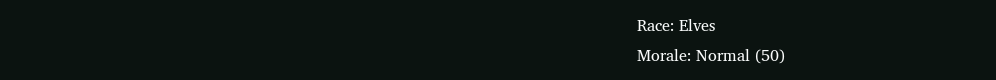Race: Elves
Morale: Normal (50)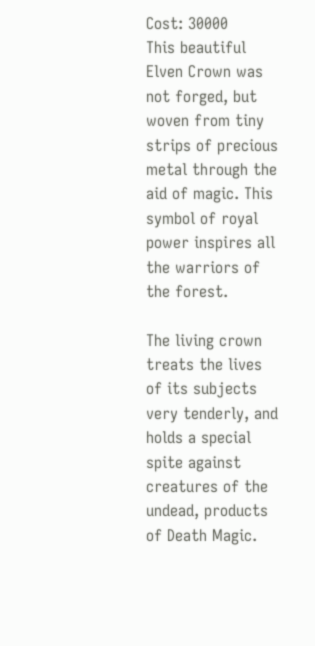Cost: 30000
This beautiful Elven Crown was not forged, but woven from tiny strips of precious metal through the aid of magic. This symbol of royal power inspires all the warriors of the forest.

The living crown treats the lives of its subjects very tenderly, and holds a special spite against creatures of the undead, products of Death Magic.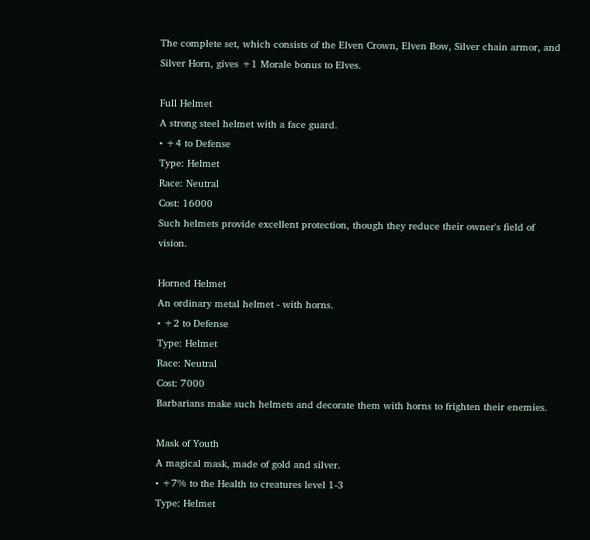The complete set, which consists of the Elven Crown, Elven Bow, Silver chain armor, and Silver Horn, gives +1 Morale bonus to Elves.

Full Helmet
A strong steel helmet with a face guard.
• +4 to Defense
Type: Helmet
Race: Neutral
Cost: 16000
Such helmets provide excellent protection, though they reduce their owner's field of vision.

Horned Helmet
An ordinary metal helmet - with horns.
• +2 to Defense
Type: Helmet
Race: Neutral
Cost: 7000
Barbarians make such helmets and decorate them with horns to frighten their enemies.

Mask of Youth
A magical mask, made of gold and silver.
• +7% to the Health to creatures level 1-3
Type: Helmet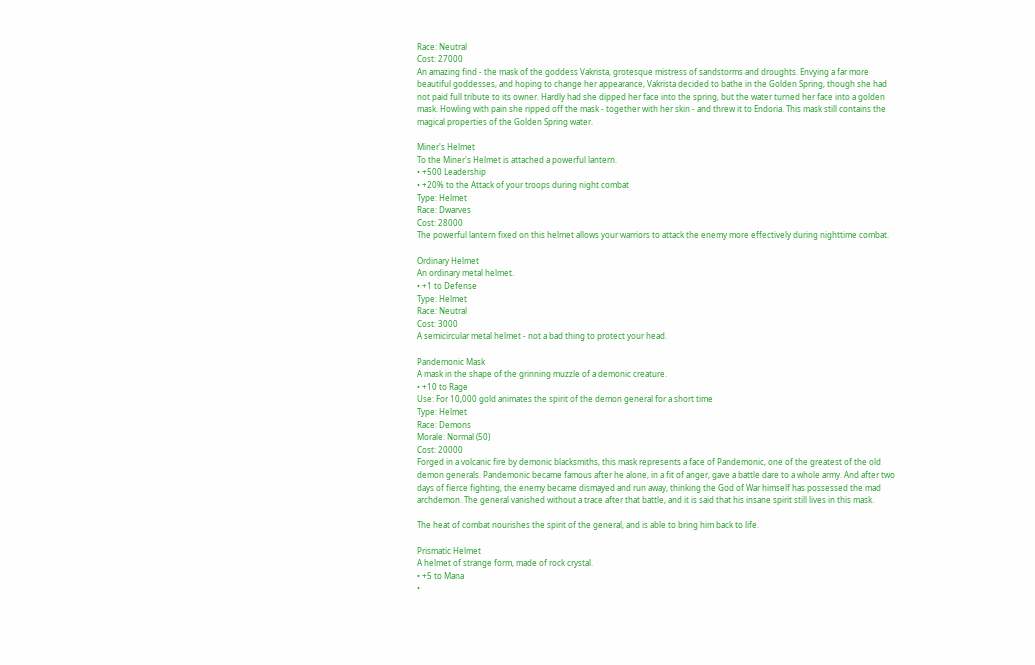Race: Neutral
Cost: 27000
An amazing find - the mask of the goddess Vakrista, grotesque mistress of sandstorms and droughts. Envying a far more beautiful goddesses, and hoping to change her appearance, Vakrista decided to bathe in the Golden Spring, though she had not paid full tribute to its owner. Hardly had she dipped her face into the spring, but the water turned her face into a golden mask. Howling with pain she ripped off the mask - together with her skin - and threw it to Endoria. This mask still contains the magical properties of the Golden Spring water.

Miner's Helmet
To the Miner's Helmet is attached a powerful lantern.
• +500 Leadership
• +20% to the Attack of your troops during night combat
Type: Helmet
Race: Dwarves
Cost: 28000
The powerful lantern fixed on this helmet allows your warriors to attack the enemy more effectively during nighttime combat.

Ordinary Helmet
An ordinary metal helmet.
• +1 to Defense
Type: Helmet
Race: Neutral
Cost: 3000
A semicircular metal helmet - not a bad thing to protect your head.

Pandemonic Mask
A mask in the shape of the grinning muzzle of a demonic creature.
• +10 to Rage
Use: For 10,000 gold animates the spirit of the demon general for a short time
Type: Helmet
Race: Demons
Morale: Normal (50)
Cost: 20000
Forged in a volcanic fire by demonic blacksmiths, this mask represents a face of Pandemonic, one of the greatest of the old demon generals. Pandemonic became famous after he alone, in a fit of anger, gave a battle dare to a whole army. And after two days of fierce fighting, the enemy became dismayed and run away, thinking the God of War himself has possessed the mad archdemon. The general vanished without a trace after that battle, and it is said that his insane spirit still lives in this mask.

The heat of combat nourishes the spirit of the general, and is able to bring him back to life.

Prismatic Helmet
A helmet of strange form, made of rock crystal.
• +5 to Mana
•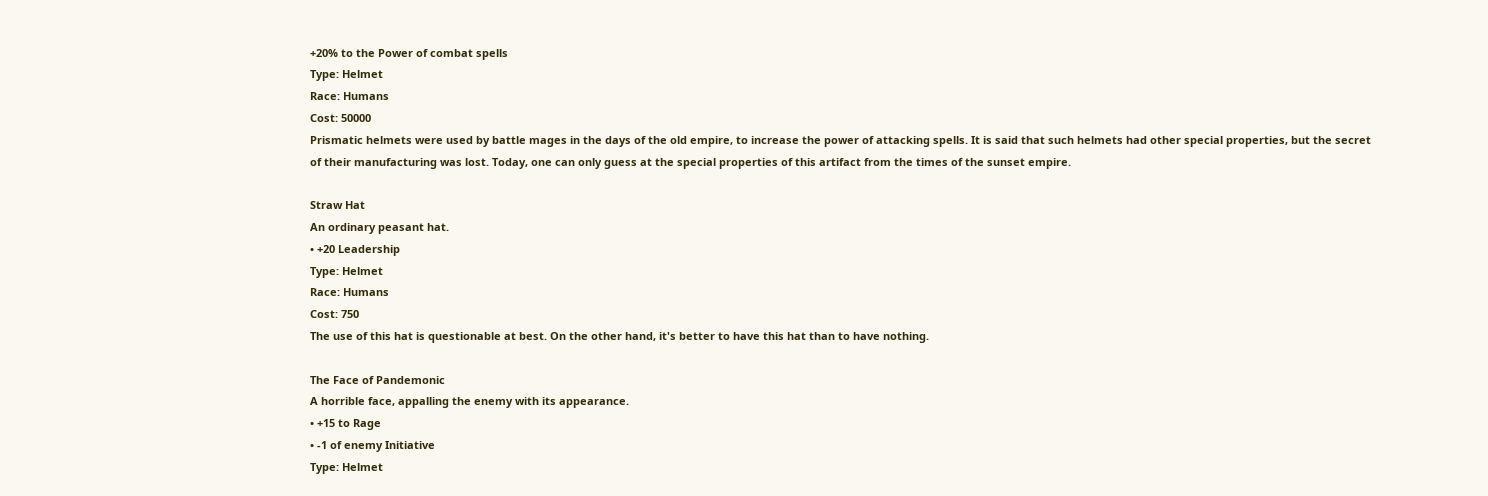+20% to the Power of combat spells
Type: Helmet
Race: Humans
Cost: 50000
Prismatic helmets were used by battle mages in the days of the old empire, to increase the power of attacking spells. It is said that such helmets had other special properties, but the secret of their manufacturing was lost. Today, one can only guess at the special properties of this artifact from the times of the sunset empire.

Straw Hat
An ordinary peasant hat.
• +20 Leadership
Type: Helmet
Race: Humans
Cost: 750
The use of this hat is questionable at best. On the other hand, it's better to have this hat than to have nothing.

The Face of Pandemonic
A horrible face, appalling the enemy with its appearance.
• +15 to Rage
• -1 of enemy Initiative
Type: Helmet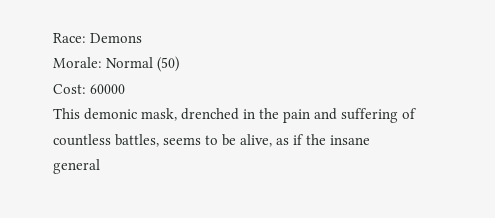Race: Demons
Morale: Normal (50)
Cost: 60000
This demonic mask, drenched in the pain and suffering of countless battles, seems to be alive, as if the insane general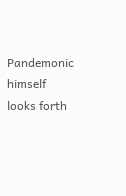Pandemonic himself looks forth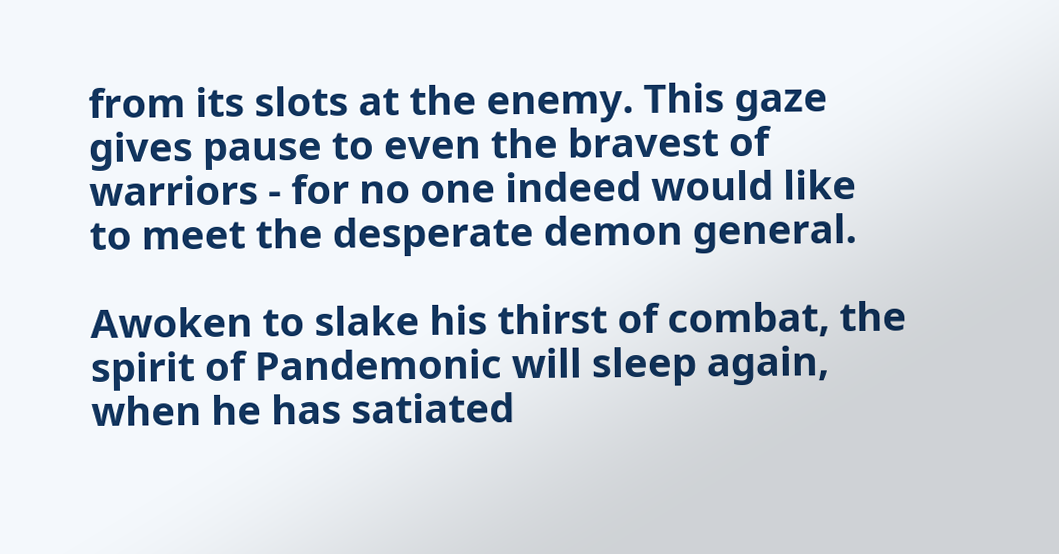from its slots at the enemy. This gaze gives pause to even the bravest of warriors - for no one indeed would like to meet the desperate demon general.

Awoken to slake his thirst of combat, the spirit of Pandemonic will sleep again, when he has satiated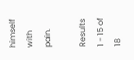himself with pain.

Results 1 - 15 of 18